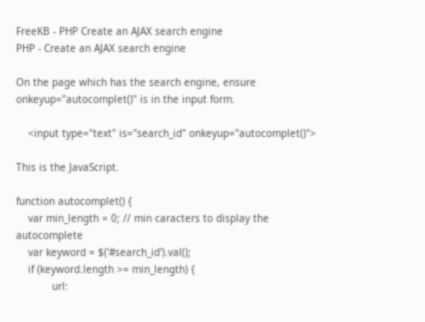FreeKB - PHP Create an AJAX search engine
PHP - Create an AJAX search engine

On the page which has the search engine, ensure onkeyup="autocomplet()" is in the input form.

    <input type="text" is="search_id" onkeyup="autocomplet()">

This is the JavaScript.

function autocomplet() {
    var min_length = 0; // min caracters to display the autocomplete
    var keyword = $('#search_id').val();
    if (keyword.length >= min_length) {
            url: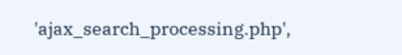'ajax_search_processing.php',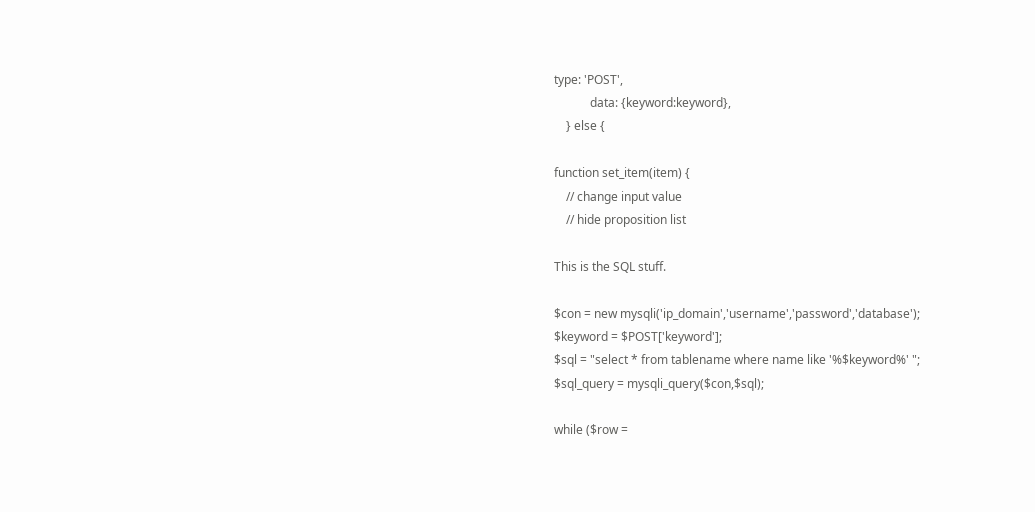type: 'POST',
            data: {keyword:keyword},
    } else {

function set_item(item) {
    // change input value
    // hide proposition list

This is the SQL stuff.

$con = new mysqli('ip_domain','username','password','database');
$keyword = $POST['keyword'];
$sql = "select * from tablename where name like '%$keyword%' ";
$sql_query = mysqli_query($con,$sql);

while ($row =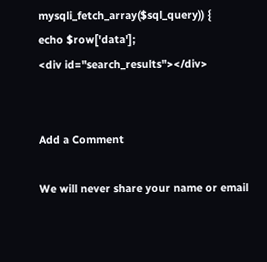mysqli_fetch_array($sql_query)) {
echo $row['data'];
<div id="search_results"></div>


Add a Comment

We will never share your name or email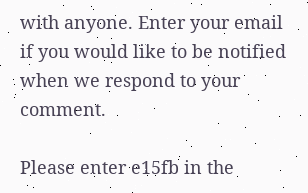with anyone. Enter your email if you would like to be notified when we respond to your comment.

Please enter e15fb in the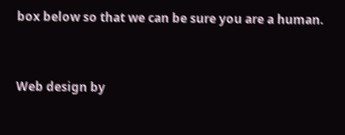box below so that we can be sure you are a human.


Web design by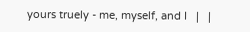yours truely - me, myself, and I   |   |